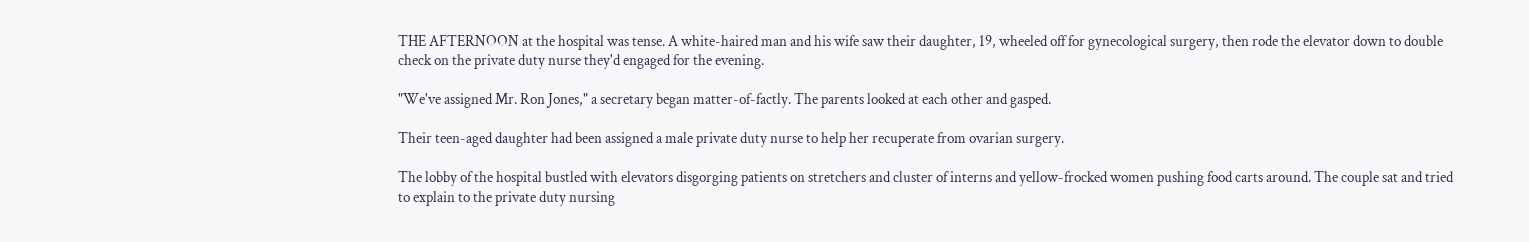THE AFTERNOON at the hospital was tense. A white-haired man and his wife saw their daughter, 19, wheeled off for gynecological surgery, then rode the elevator down to double check on the private duty nurse they'd engaged for the evening.

"We've assigned Mr. Ron Jones," a secretary began matter-of-factly. The parents looked at each other and gasped.

Their teen-aged daughter had been assigned a male private duty nurse to help her recuperate from ovarian surgery.

The lobby of the hospital bustled with elevators disgorging patients on stretchers and cluster of interns and yellow-frocked women pushing food carts around. The couple sat and tried to explain to the private duty nursing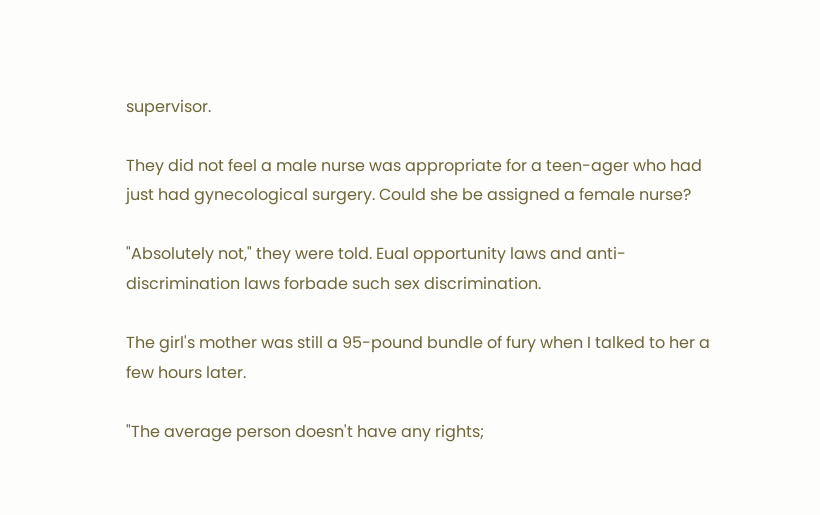supervisor.

They did not feel a male nurse was appropriate for a teen-ager who had just had gynecological surgery. Could she be assigned a female nurse?

"Absolutely not," they were told. Eual opportunity laws and anti-discrimination laws forbade such sex discrimination.

The girl's mother was still a 95-pound bundle of fury when I talked to her a few hours later.

"The average person doesn't have any rights;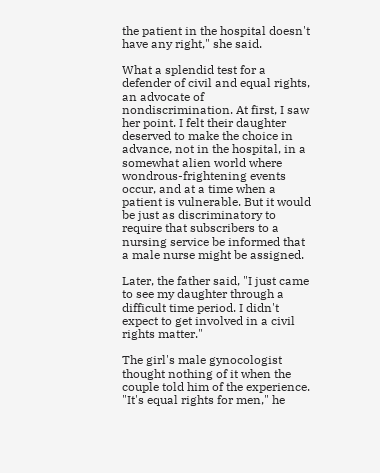the patient in the hospital doesn't have any right," she said.

What a splendid test for a defender of civil and equal rights, an advocate of nondiscrimination. At first, I saw her point. I felt their daughter deserved to make the choice in advance, not in the hospital, in a somewhat alien world where wondrous-frightening events occur, and at a time when a patient is vulnerable. But it would be just as discriminatory to require that subscribers to a nursing service be informed that a male nurse might be assigned.

Later, the father said, "I just came to see my daughter through a difficult time period. I didn't expect to get involved in a civil rights matter."

The girl's male gynocologist thought nothing of it when the couple told him of the experience. "It's equal rights for men," he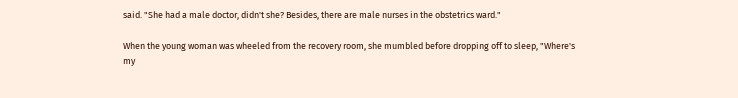said. "She had a male doctor, didn't she? Besides, there are male nurses in the obstetrics ward."

When the young woman was wheeled from the recovery room, she mumbled before dropping off to sleep, "Where's my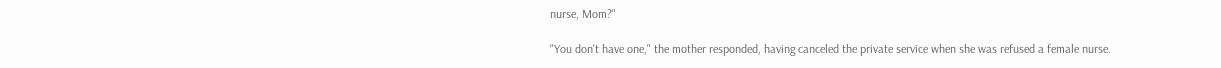nurse, Mom?"

"You don't have one," the mother responded, having canceled the private service when she was refused a female nurse.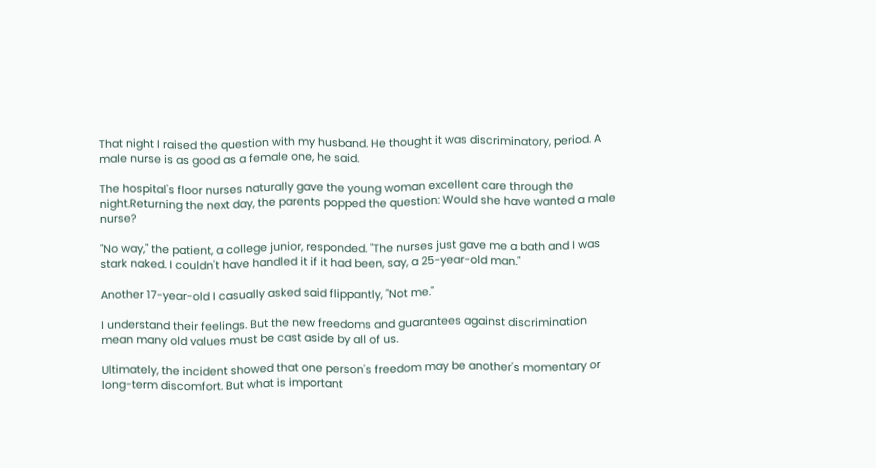That night I raised the question with my husband. He thought it was discriminatory, period. A male nurse is as good as a female one, he said.

The hospital's floor nurses naturally gave the young woman excellent care through the night.Returning the next day, the parents popped the question: Would she have wanted a male nurse?

"No way," the patient, a college junior, responded. "The nurses just gave me a bath and I was stark naked. I couldn't have handled it if it had been, say, a 25-year-old man."

Another 17-year-old I casually asked said flippantly, "Not me."

I understand their feelings. But the new freedoms and guarantees against discrimination mean many old values must be cast aside by all of us.

Ultimately, the incident showed that one person's freedom may be another's momentary or long-term discomfort. But what is important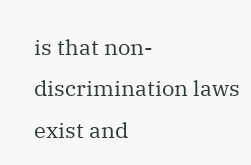is that non-discrimination laws exist and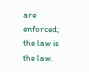are enforced; the law is the law.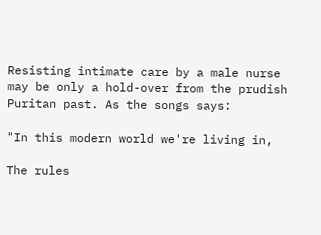Resisting intimate care by a male nurse may be only a hold-over from the prudish Puritan past. As the songs says:

"In this modern world we're living in,

The rules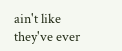ain't like they've ever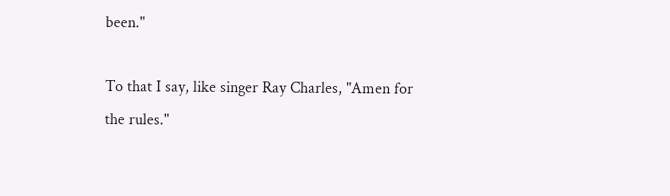been."

To that I say, like singer Ray Charles, "Amen for the rules."